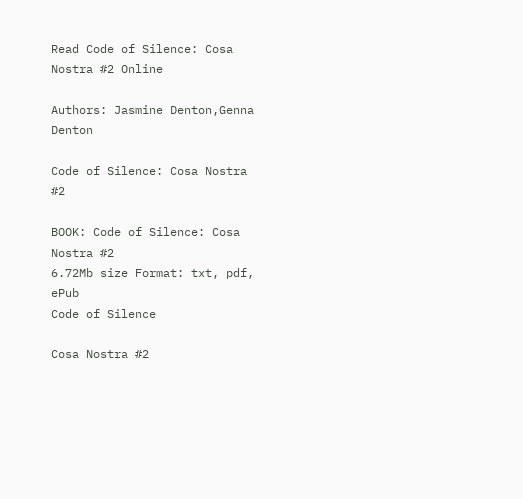Read Code of Silence: Cosa Nostra #2 Online

Authors: Jasmine Denton,Genna Denton

Code of Silence: Cosa Nostra #2

BOOK: Code of Silence: Cosa Nostra #2
6.72Mb size Format: txt, pdf, ePub
Code of Silence

Cosa Nostra #2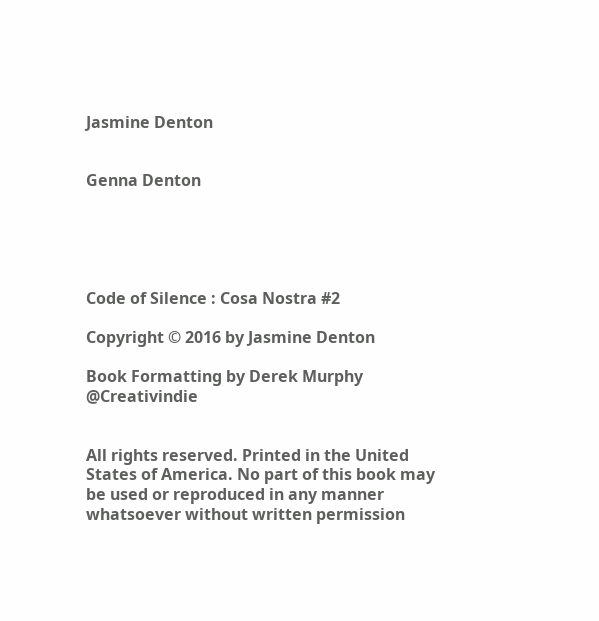Jasmine Denton


Genna Denton





Code of Silence : Cosa Nostra #2

Copyright © 2016 by Jasmine Denton

Book Formatting by Derek Murphy @Creativindie


All rights reserved. Printed in the United States of America. No part of this book may be used or reproduced in any manner whatsoever without written permission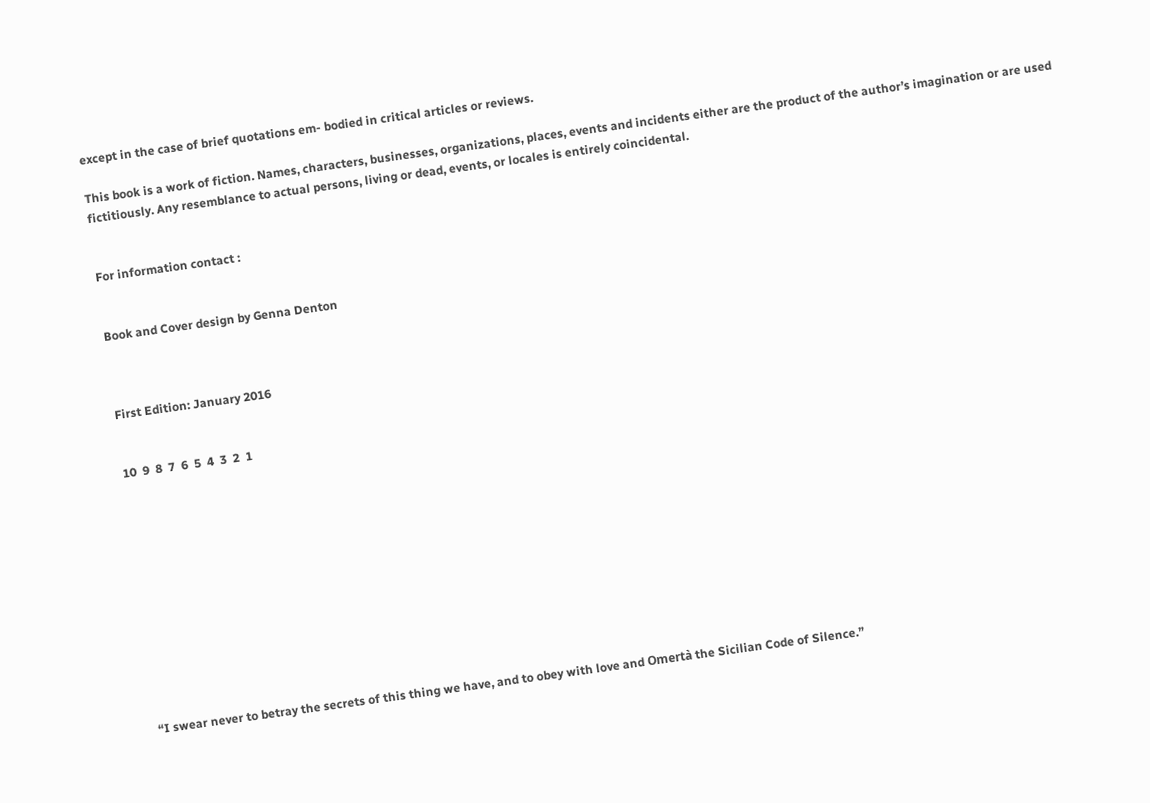except in the case of brief quotations em- bodied in critical articles or reviews.

This book is a work of fiction. Names, characters, businesses, organizations, places, events and incidents either are the product of the author’s imagination or are used fictitiously. Any resemblance to actual persons, living or dead, events, or locales is entirely coincidental.


For information contact :


Book and Cover design by Genna Denton



First Edition: January 2016


10  9  8  7  6  5  4  3  2  1












“I swear never to betray the secrets of this thing we have, and to obey with love and Omertà the Sicilian Code of Silence.”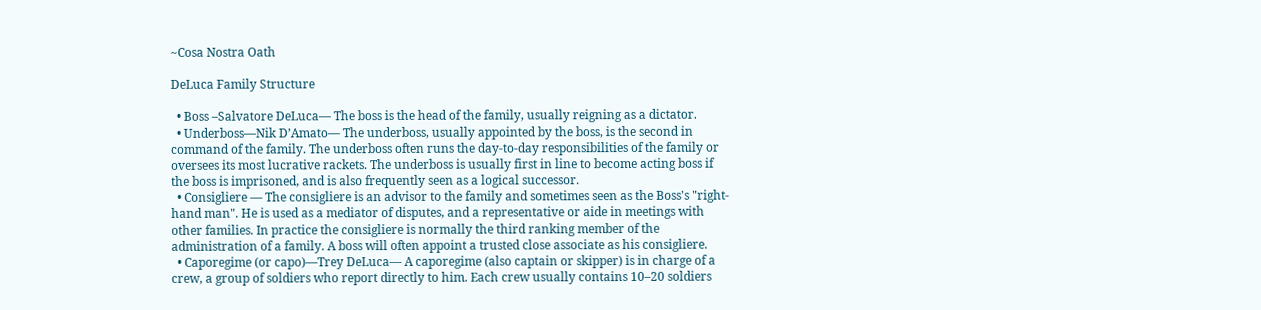~Cosa Nostra Oath

DeLuca Family Structure

  • Boss –Salvatore DeLuca— The boss is the head of the family, usually reigning as a dictator.
  • Underboss—Nik D’Amato— The underboss, usually appointed by the boss, is the second in command of the family. The underboss often runs the day-to-day responsibilities of the family or oversees its most lucrative rackets. The underboss is usually first in line to become acting boss if the boss is imprisoned, and is also frequently seen as a logical successor.
  • Consigliere — The consigliere is an advisor to the family and sometimes seen as the Boss's "right-hand man". He is used as a mediator of disputes, and a representative or aide in meetings with other families. In practice the consigliere is normally the third ranking member of the administration of a family. A boss will often appoint a trusted close associate as his consigliere.
  • Caporegime (or capo)—Trey DeLuca— A caporegime (also captain or skipper) is in charge of a crew, a group of soldiers who report directly to him. Each crew usually contains 10–20 soldiers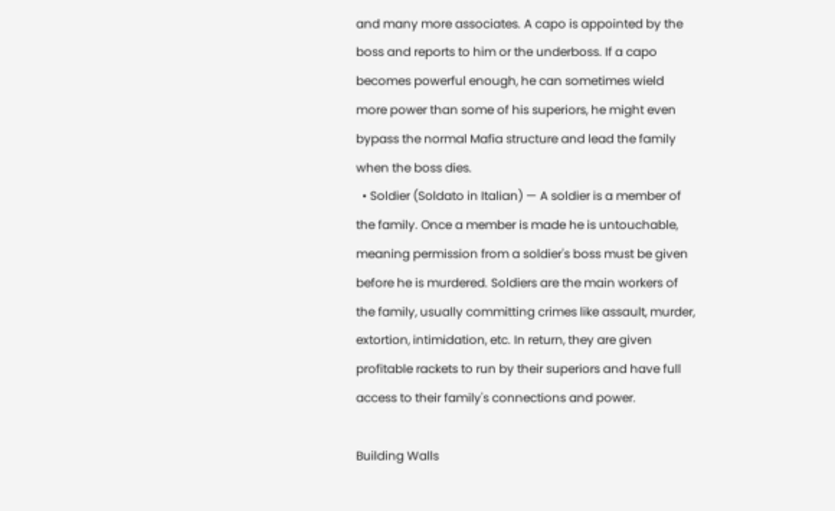and many more associates. A capo is appointed by the boss and reports to him or the underboss. If a capo becomes powerful enough, he can sometimes wield more power than some of his superiors, he might even bypass the normal Mafia structure and lead the family when the boss dies.
  • Soldier (Soldato in Italian) — A soldier is a member of the family. Once a member is made he is untouchable, meaning permission from a soldier's boss must be given before he is murdered. Soldiers are the main workers of the family, usually committing crimes like assault, murder, extortion, intimidation, etc. In return, they are given profitable rackets to run by their superiors and have full access to their family's connections and power.

Building Walls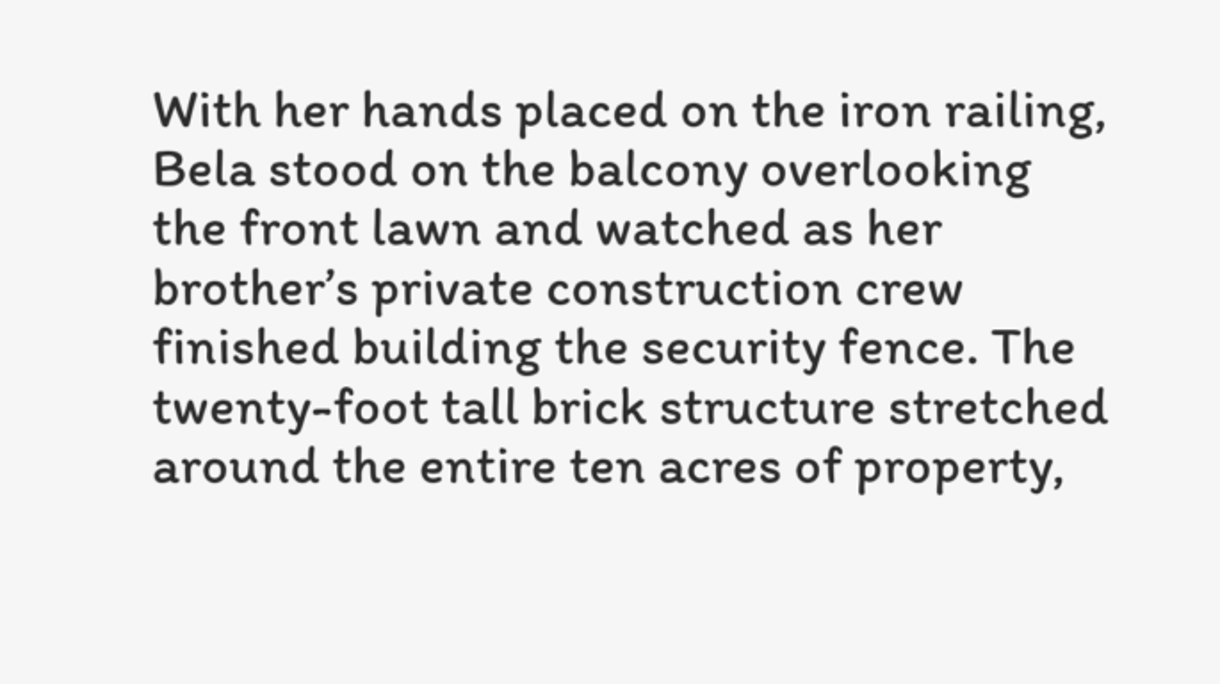With her hands placed on the iron railing, Bela stood on the balcony overlooking the front lawn and watched as her brother’s private construction crew finished building the security fence. The twenty-foot tall brick structure stretched around the entire ten acres of property,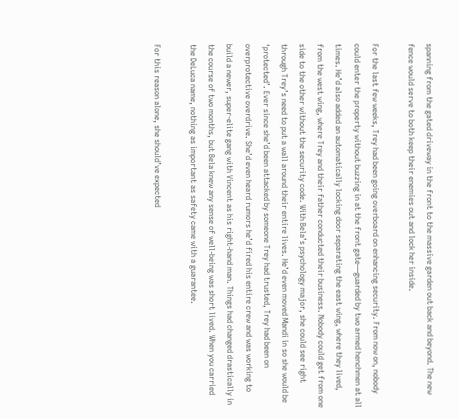spanning from the gated driveway in the front to the massive garden out back and beyond. The new fence would serve to both keep their enemies out and lock her inside.

For the last few weeks, Trey had been going overboard on enhancing security. From now on, nobody could enter the property without buzzing in at the front gate—guarded by two armed henchmen at all times. He’d also added an automatically locking door separating the east wing, where they lived, from the west wing, where Trey and their father conducted their business. Nobody could get from one side to the other without the security code. With Bela’s psychology major, she could see right through Trey’s need to put a wall around their entire lives. He’d even moved Mandi in so she would be ‘protected’. Ever since she’d been attacked by someone Trey had trusted, Trey had been on overprotective overdrive. She’d even heard rumors he’d fired his entire crew and was working to build a newer, super-elite gang with Vincent as his right-hand man. Things had changed drastically in the course of two months, but Bela knew any sense of well-being was short lived. When you carried the DeLuca name, nothing as important as safety came with a guarantee.

For this reason alone, she should’ve expected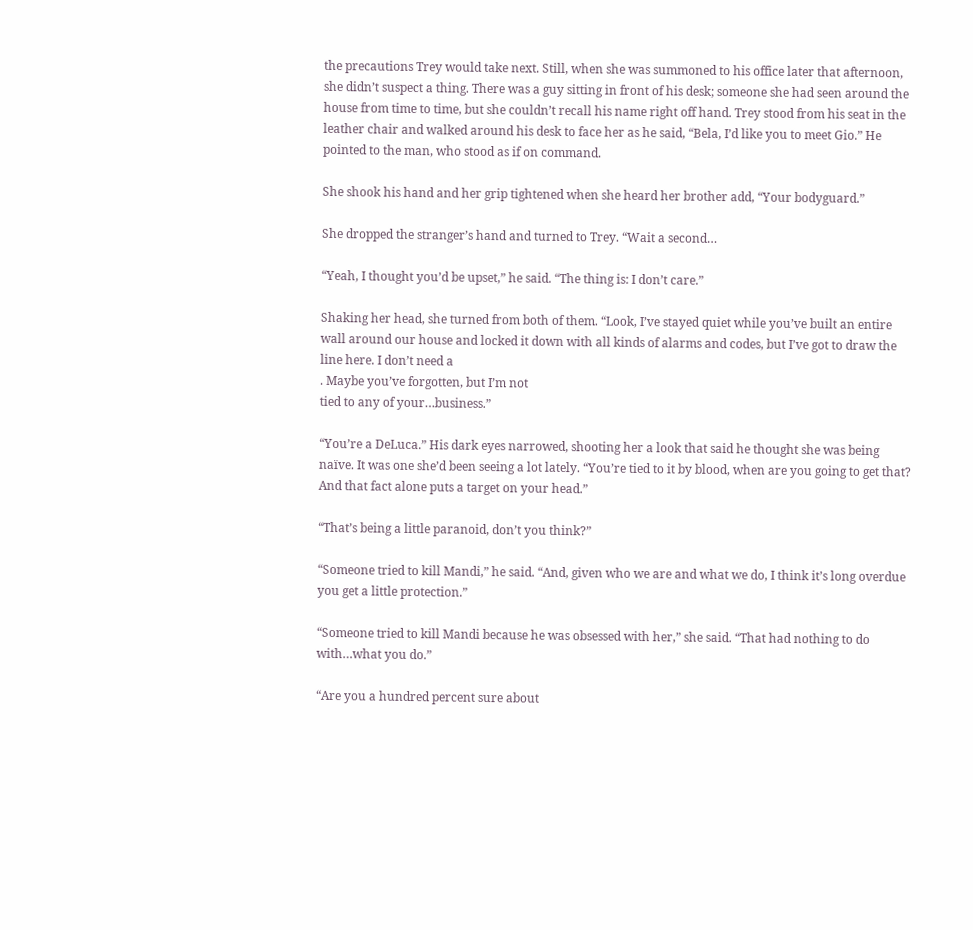the precautions Trey would take next. Still, when she was summoned to his office later that afternoon, she didn’t suspect a thing. There was a guy sitting in front of his desk; someone she had seen around the house from time to time, but she couldn’t recall his name right off hand. Trey stood from his seat in the leather chair and walked around his desk to face her as he said, “Bela, I’d like you to meet Gio.” He pointed to the man, who stood as if on command.

She shook his hand and her grip tightened when she heard her brother add, “Your bodyguard.”

She dropped the stranger’s hand and turned to Trey. “Wait a second…

“Yeah, I thought you’d be upset,” he said. “The thing is: I don’t care.”

Shaking her head, she turned from both of them. “Look, I’ve stayed quiet while you’ve built an entire wall around our house and locked it down with all kinds of alarms and codes, but I’ve got to draw the line here. I don’t need a
. Maybe you’ve forgotten, but I’m not
tied to any of your…business.”

“You’re a DeLuca.” His dark eyes narrowed, shooting her a look that said he thought she was being naïve. It was one she’d been seeing a lot lately. “You’re tied to it by blood, when are you going to get that? And that fact alone puts a target on your head.”

“That’s being a little paranoid, don’t you think?”

“Someone tried to kill Mandi,” he said. “And, given who we are and what we do, I think it’s long overdue you get a little protection.”

“Someone tried to kill Mandi because he was obsessed with her,” she said. “That had nothing to do with…what you do.”

“Are you a hundred percent sure about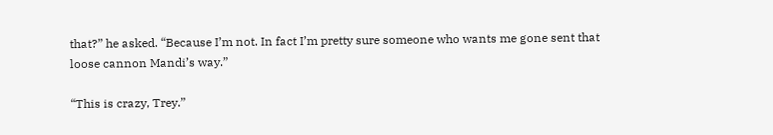that?” he asked. “Because I’m not. In fact I’m pretty sure someone who wants me gone sent that loose cannon Mandi’s way.”

“This is crazy, Trey.”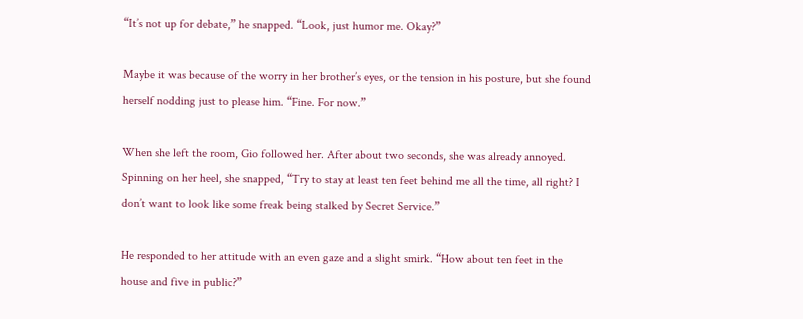“It’s not up for debate,” he snapped. “Look, just humor me. Okay?”

Maybe it was because of the worry in her brother’s eyes, or the tension in his posture, but she found herself nodding just to please him. “Fine. For now.”

When she left the room, Gio followed her. After about two seconds, she was already annoyed. Spinning on her heel, she snapped, “Try to stay at least ten feet behind me all the time, all right? I don’t want to look like some freak being stalked by Secret Service.”

He responded to her attitude with an even gaze and a slight smirk. “How about ten feet in the house and five in public?”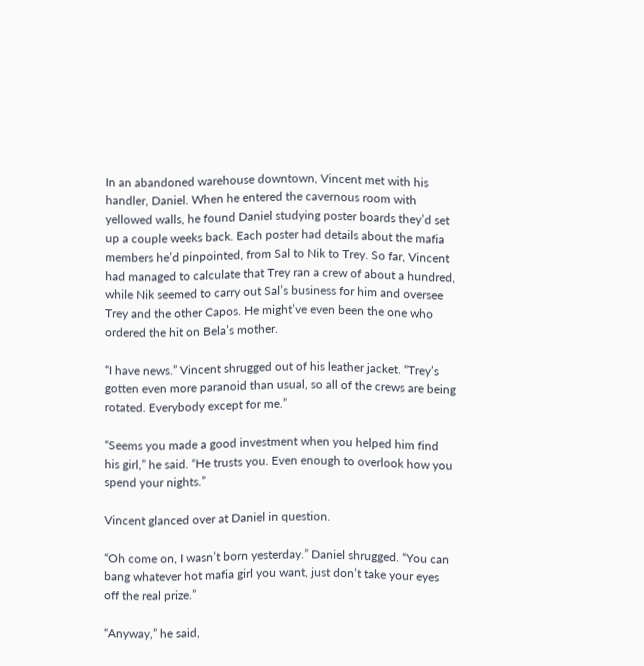In an abandoned warehouse downtown, Vincent met with his handler, Daniel. When he entered the cavernous room with yellowed walls, he found Daniel studying poster boards they’d set up a couple weeks back. Each poster had details about the mafia members he’d pinpointed, from Sal to Nik to Trey. So far, Vincent had managed to calculate that Trey ran a crew of about a hundred, while Nik seemed to carry out Sal’s business for him and oversee Trey and the other Capos. He might’ve even been the one who ordered the hit on Bela’s mother.

“I have news.” Vincent shrugged out of his leather jacket. “Trey’s gotten even more paranoid than usual, so all of the crews are being rotated. Everybody except for me.”

“Seems you made a good investment when you helped him find his girl,” he said. “He trusts you. Even enough to overlook how you spend your nights.”

Vincent glanced over at Daniel in question.

“Oh come on, I wasn’t born yesterday.” Daniel shrugged. “You can bang whatever hot mafia girl you want, just don’t take your eyes off the real prize.”

“Anyway,” he said,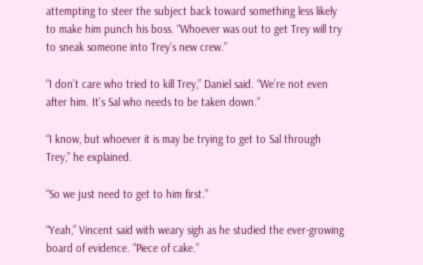attempting to steer the subject back toward something less likely to make him punch his boss. “Whoever was out to get Trey will try to sneak someone into Trey’s new crew.”

“I don’t care who tried to kill Trey,” Daniel said. “We’re not even after him. It’s Sal who needs to be taken down.”

“I know, but whoever it is may be trying to get to Sal through Trey,” he explained.

“So we just need to get to him first.”

“Yeah,” Vincent said with weary sigh as he studied the ever-growing board of evidence. “Piece of cake.”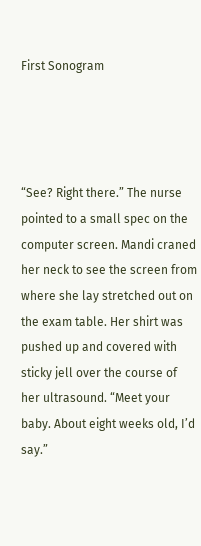First Sonogram




“See? Right there.” The nurse pointed to a small spec on the computer screen. Mandi craned her neck to see the screen from where she lay stretched out on the exam table. Her shirt was pushed up and covered with sticky jell over the course of her ultrasound. “Meet your baby. About eight weeks old, I’d say.”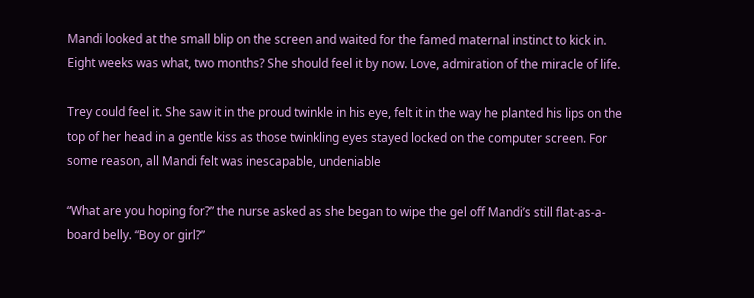Mandi looked at the small blip on the screen and waited for the famed maternal instinct to kick in. Eight weeks was what, two months? She should feel it by now. Love, admiration of the miracle of life.

Trey could feel it. She saw it in the proud twinkle in his eye, felt it in the way he planted his lips on the top of her head in a gentle kiss as those twinkling eyes stayed locked on the computer screen. For some reason, all Mandi felt was inescapable, undeniable

“What are you hoping for?” the nurse asked as she began to wipe the gel off Mandi’s still flat-as-a-board belly. “Boy or girl?”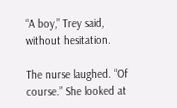“A boy,” Trey said, without hesitation.

The nurse laughed. “Of course.” She looked at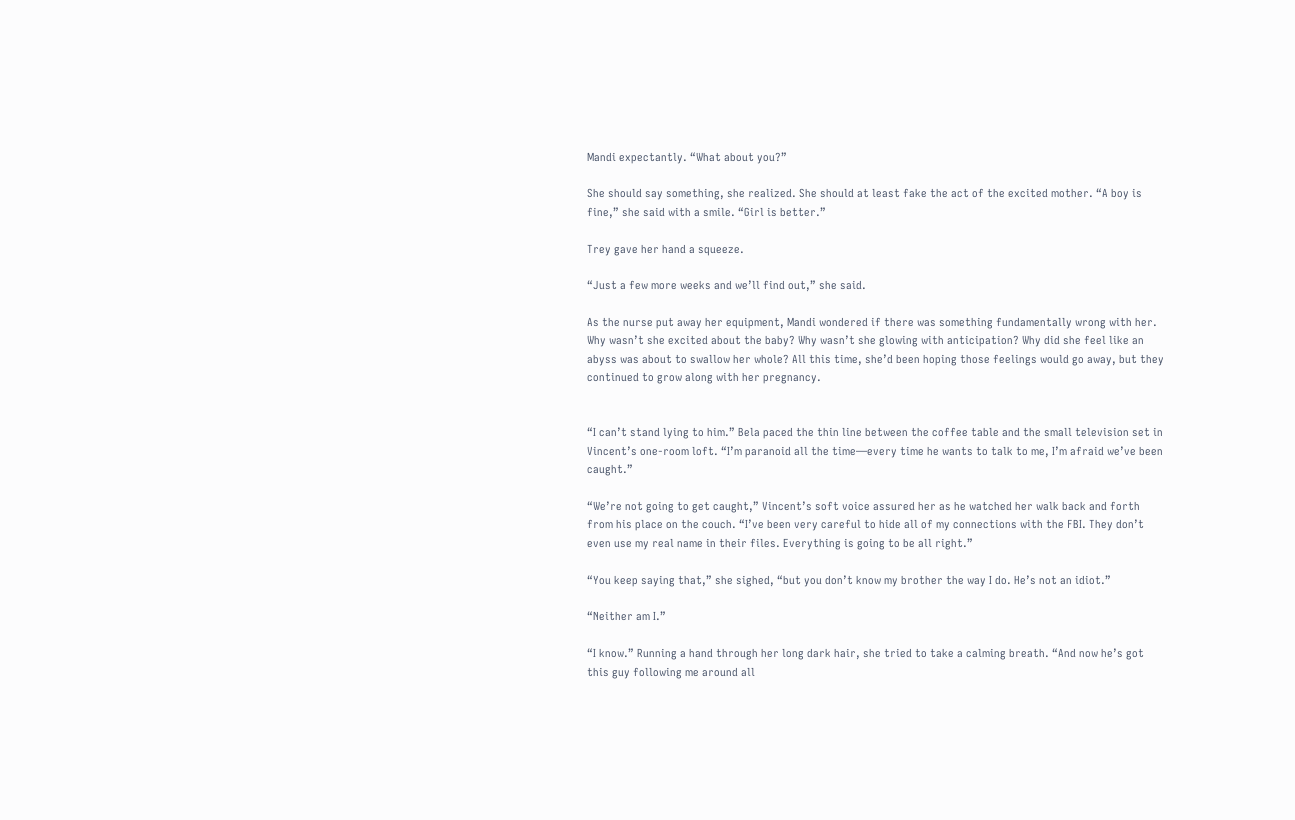Mandi expectantly. “What about you?”

She should say something, she realized. She should at least fake the act of the excited mother. “A boy is fine,” she said with a smile. “Girl is better.”

Trey gave her hand a squeeze.

“Just a few more weeks and we’ll find out,” she said.

As the nurse put away her equipment, Mandi wondered if there was something fundamentally wrong with her. Why wasn’t she excited about the baby? Why wasn’t she glowing with anticipation? Why did she feel like an abyss was about to swallow her whole? All this time, she’d been hoping those feelings would go away, but they continued to grow along with her pregnancy.


“I can’t stand lying to him.” Bela paced the thin line between the coffee table and the small television set in Vincent’s one-room loft. “I’m paranoid all the time—every time he wants to talk to me, I’m afraid we’ve been caught.”

“We’re not going to get caught,” Vincent’s soft voice assured her as he watched her walk back and forth from his place on the couch. “I’ve been very careful to hide all of my connections with the FBI. They don’t even use my real name in their files. Everything is going to be all right.”

“You keep saying that,” she sighed, “but you don’t know my brother the way I do. He’s not an idiot.”

“Neither am I.”

“I know.” Running a hand through her long dark hair, she tried to take a calming breath. “And now he’s got this guy following me around all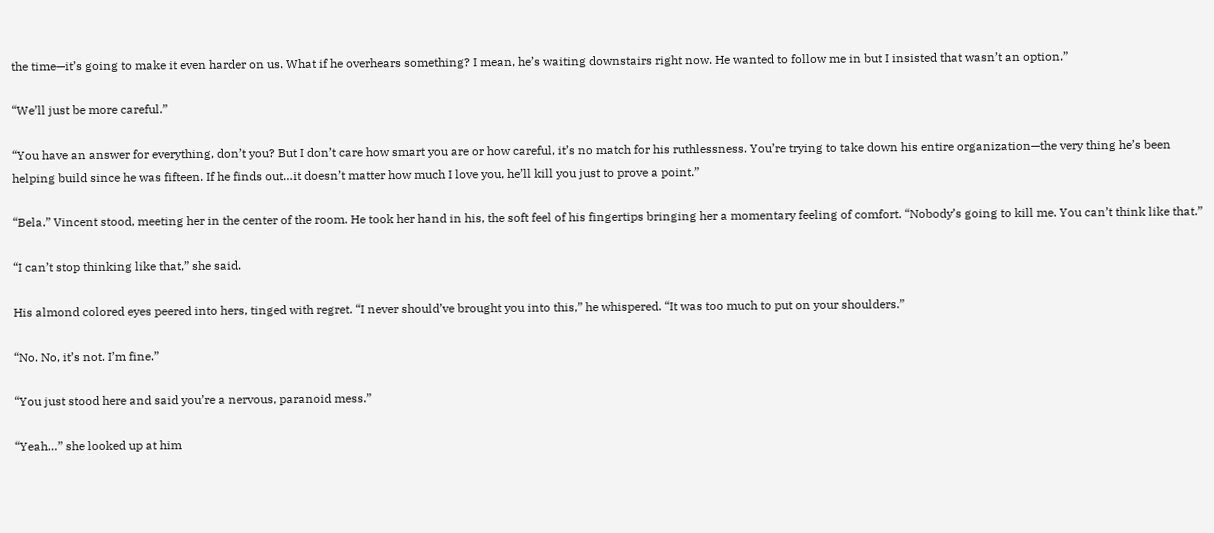the time—it’s going to make it even harder on us. What if he overhears something? I mean, he’s waiting downstairs right now. He wanted to follow me in but I insisted that wasn’t an option.”

“We’ll just be more careful.”

“You have an answer for everything, don’t you? But I don’t care how smart you are or how careful, it’s no match for his ruthlessness. You’re trying to take down his entire organization—the very thing he’s been helping build since he was fifteen. If he finds out…it doesn’t matter how much I love you, he’ll kill you just to prove a point.”

“Bela.” Vincent stood, meeting her in the center of the room. He took her hand in his, the soft feel of his fingertips bringing her a momentary feeling of comfort. “Nobody’s going to kill me. You can’t think like that.”

“I can’t stop thinking like that,” she said.

His almond colored eyes peered into hers, tinged with regret. “I never should’ve brought you into this,” he whispered. “It was too much to put on your shoulders.”

“No. No, it’s not. I’m fine.”

“You just stood here and said you’re a nervous, paranoid mess.”

“Yeah…” she looked up at him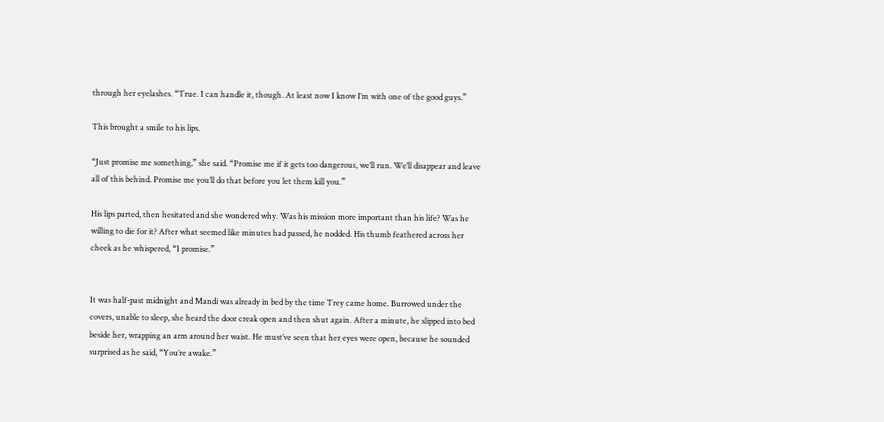through her eyelashes. “True. I can handle it, though. At least now I know I’m with one of the good guys.”

This brought a smile to his lips.

“Just promise me something,” she said. “Promise me if it gets too dangerous, we’ll run. We’ll disappear and leave all of this behind. Promise me you’ll do that before you let them kill you.”

His lips parted, then hesitated and she wondered why. Was his mission more important than his life? Was he willing to die for it? After what seemed like minutes had passed, he nodded. His thumb feathered across her cheek as he whispered, “I promise.”


It was half-past midnight and Mandi was already in bed by the time Trey came home. Burrowed under the covers, unable to sleep, she heard the door creak open and then shut again. After a minute, he slipped into bed beside her, wrapping an arm around her waist. He must’ve seen that her eyes were open, because he sounded surprised as he said, “You’re awake.”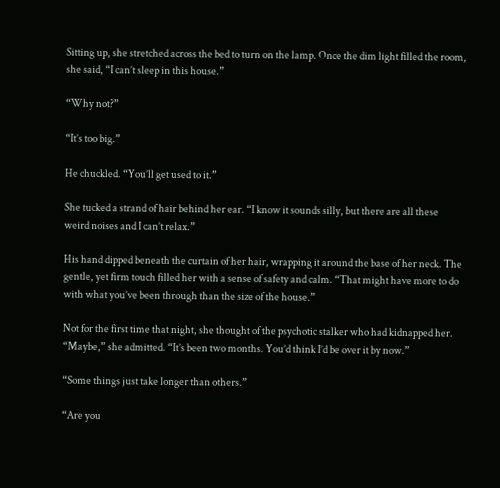Sitting up, she stretched across the bed to turn on the lamp. Once the dim light filled the room, she said, “I can’t sleep in this house.”

“Why not?”

“It’s too big.”

He chuckled. “You’ll get used to it.”

She tucked a strand of hair behind her ear. “I know it sounds silly, but there are all these weird noises and I can’t relax.”

His hand dipped beneath the curtain of her hair, wrapping it around the base of her neck. The gentle, yet firm touch filled her with a sense of safety and calm. “That might have more to do with what you’ve been through than the size of the house.”

Not for the first time that night, she thought of the psychotic stalker who had kidnapped her. “Maybe,” she admitted. “It’s been two months. You’d think I’d be over it by now.”

“Some things just take longer than others.”

“Are you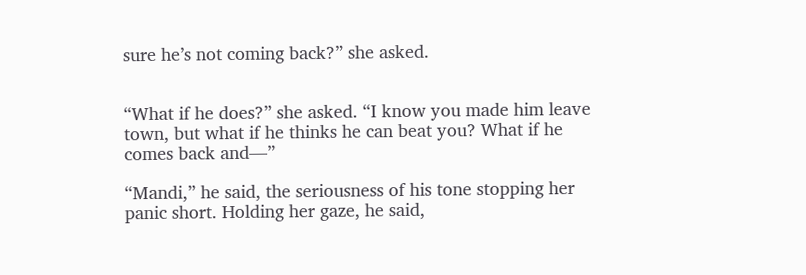sure he’s not coming back?” she asked.


“What if he does?” she asked. “I know you made him leave town, but what if he thinks he can beat you? What if he comes back and—”

“Mandi,” he said, the seriousness of his tone stopping her panic short. Holding her gaze, he said,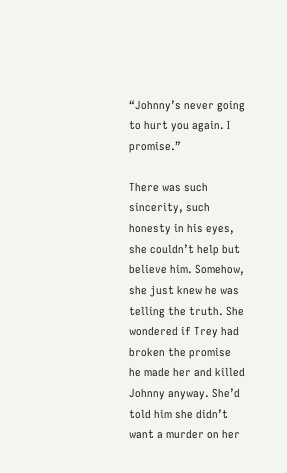“Johnny’s never going to hurt you again. I promise.”

There was such sincerity, such honesty in his eyes, she couldn’t help but believe him. Somehow, she just knew he was telling the truth. She wondered if Trey had broken the promise he made her and killed Johnny anyway. She’d told him she didn’t want a murder on her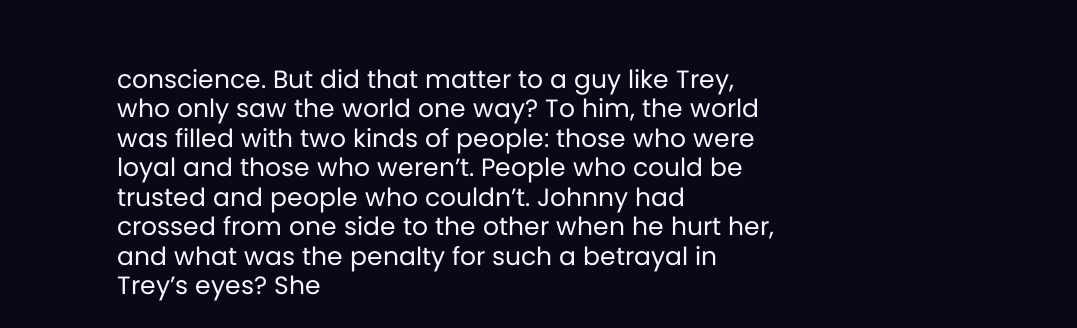conscience. But did that matter to a guy like Trey, who only saw the world one way? To him, the world was filled with two kinds of people: those who were loyal and those who weren’t. People who could be trusted and people who couldn’t. Johnny had crossed from one side to the other when he hurt her, and what was the penalty for such a betrayal in Trey’s eyes? She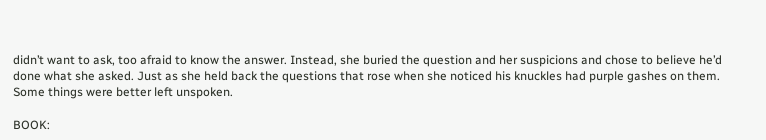didn’t want to ask, too afraid to know the answer. Instead, she buried the question and her suspicions and chose to believe he’d done what she asked. Just as she held back the questions that rose when she noticed his knuckles had purple gashes on them. Some things were better left unspoken.

BOOK: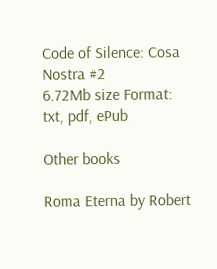Code of Silence: Cosa Nostra #2
6.72Mb size Format: txt, pdf, ePub

Other books

Roma Eterna by Robert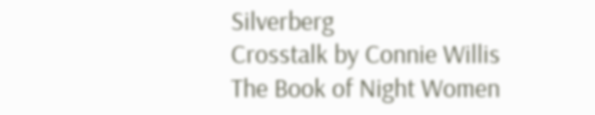Silverberg
Crosstalk by Connie Willis
The Book of Night Women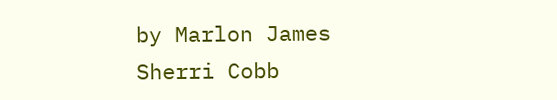by Marlon James
Sherri Cobb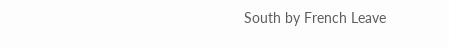South by French Leave